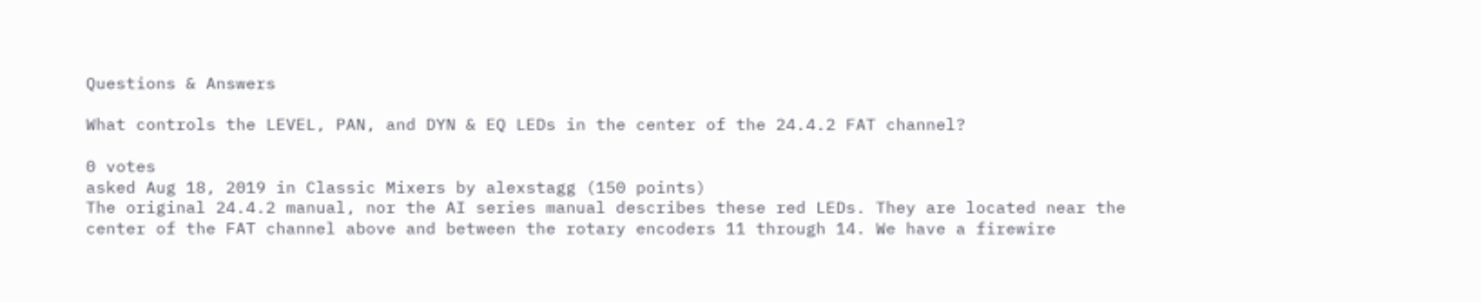Questions & Answers

What controls the LEVEL, PAN, and DYN & EQ LEDs in the center of the 24.4.2 FAT channel?

0 votes
asked Aug 18, 2019 in Classic Mixers by alexstagg (150 points)
The original 24.4.2 manual, nor the AI series manual describes these red LEDs. They are located near the center of the FAT channel above and between the rotary encoders 11 through 14. We have a firewire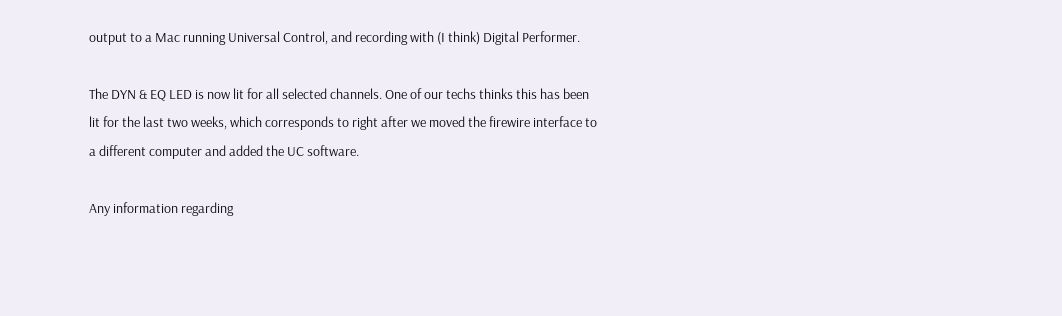output to a Mac running Universal Control, and recording with (I think) Digital Performer.

The DYN & EQ LED is now lit for all selected channels. One of our techs thinks this has been lit for the last two weeks, which corresponds to right after we moved the firewire interface to a different computer and added the UC software.

Any information regarding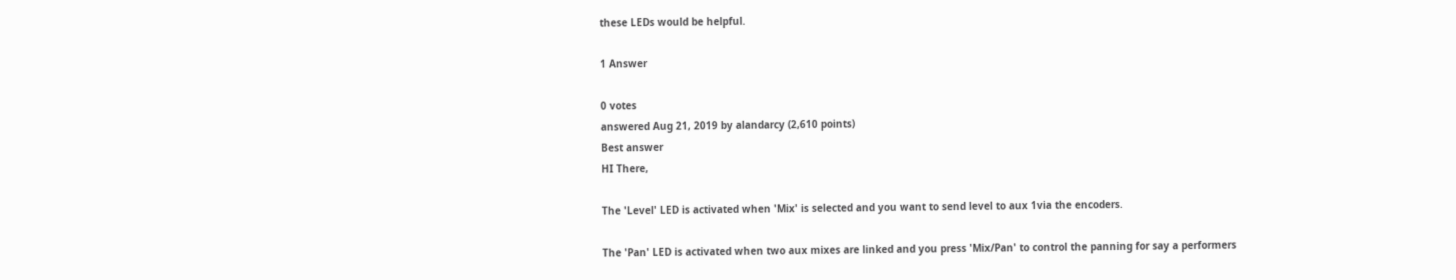these LEDs would be helpful.

1 Answer

0 votes
answered Aug 21, 2019 by alandarcy (2,610 points)
Best answer
HI There,

The 'Level' LED is activated when 'Mix' is selected and you want to send level to aux 1via the encoders.

The 'Pan' LED is activated when two aux mixes are linked and you press 'Mix/Pan' to control the panning for say a performers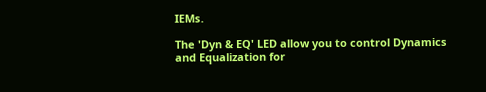IEMs.

The 'Dyn & EQ' LED allow you to control Dynamics and Equalization for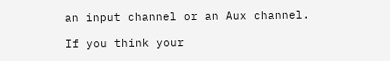an input channel or an Aux channel.

If you think your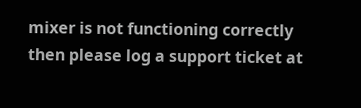mixer is not functioning correctly then please log a support ticket at